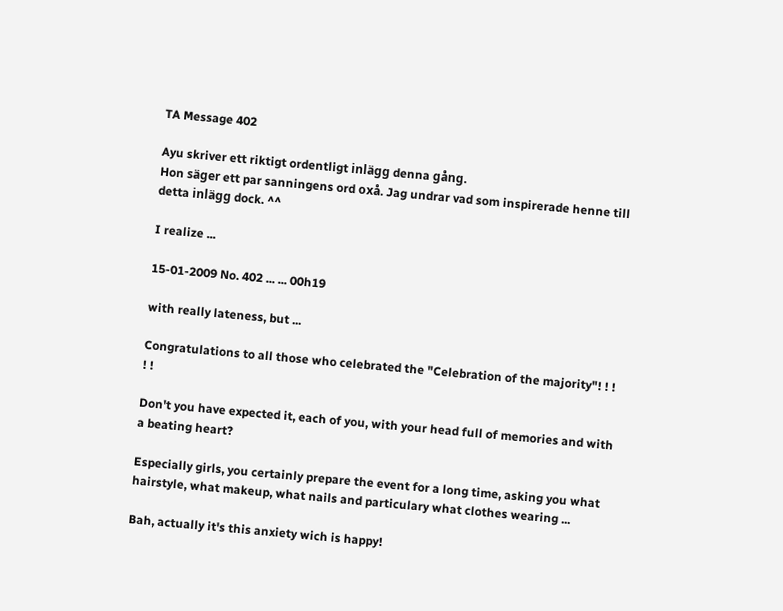TA Message 402

Ayu skriver ett riktigt ordentligt inlägg denna gång.
Hon säger ett par sanningens ord oxå. Jag undrar vad som inspirerade henne till detta inlägg dock. ^^

I realize ...

15-01-2009 No. 402 ... ... 00h19

with really lateness, but ...

Congratulations to all those who celebrated the "Celebration of the majority"! ! ! ! !

Don't you have expected it, each of you, with your head full of memories and with a beating heart?

Especially girls, you certainly prepare the event for a long time, asking you what hairstyle, what makeup, what nails and particulary what clothes wearing ...

Bah, actually it's this anxiety wich is happy!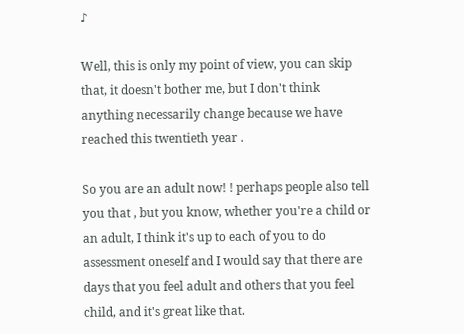♪

Well, this is only my point of view, you can skip that, it doesn't bother me, but I don't think anything necessarily change because we have reached this twentieth year .

So you are an adult now! ! perhaps people also tell you that , but you know, whether you're a child or an adult, I think it's up to each of you to do assessment oneself and I would say that there are days that you feel adult and others that you feel child, and it's great like that.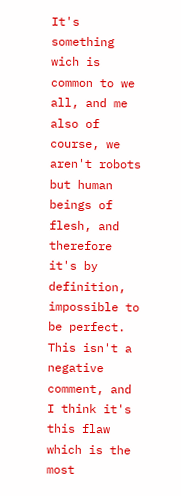It's something wich is common to we all, and me also of course, we aren't robots but human beings of flesh, and therefore it's by definition, impossible to be perfect.
This isn't a negative comment, and I think it's this flaw which is the most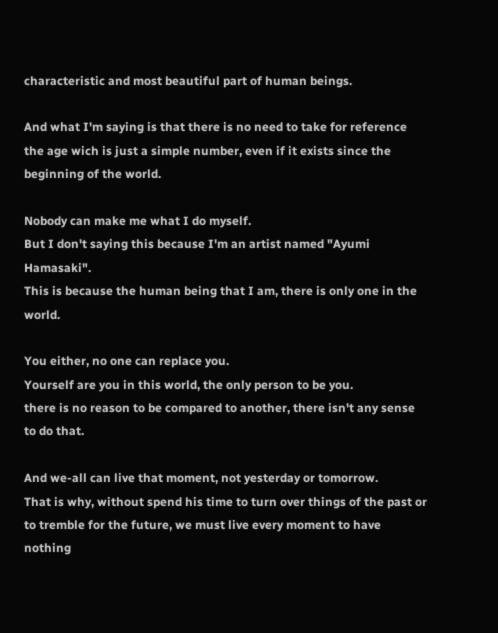characteristic and most beautiful part of human beings.

And what I'm saying is that there is no need to take for reference the age wich is just a simple number, even if it exists since the beginning of the world.

Nobody can make me what I do myself.
But I don't saying this because I'm an artist named "Ayumi Hamasaki".
This is because the human being that I am, there is only one in the world.

You either, no one can replace you.
Yourself are you in this world, the only person to be you.
there is no reason to be compared to another, there isn't any sense to do that.

And we-all can live that moment, not yesterday or tomorrow.
That is why, without spend his time to turn over things of the past or to tremble for the future, we must live every moment to have nothing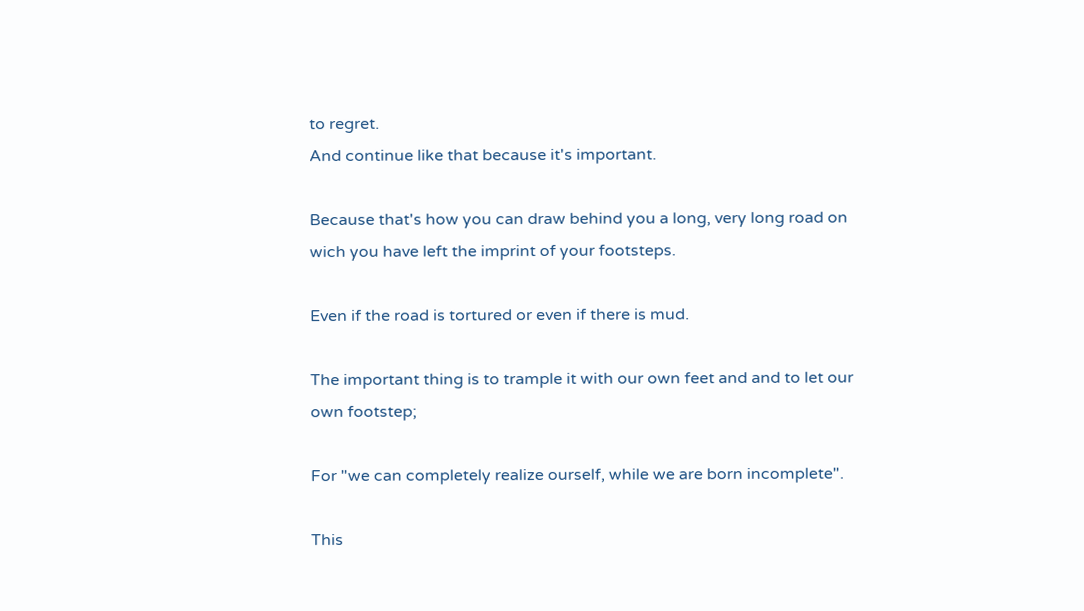to regret.
And continue like that because it's important.

Because that's how you can draw behind you a long, very long road on wich you have left the imprint of your footsteps.

Even if the road is tortured or even if there is mud.

The important thing is to trample it with our own feet and and to let our own footstep;

For "we can completely realize ourself, while we are born incomplete".

This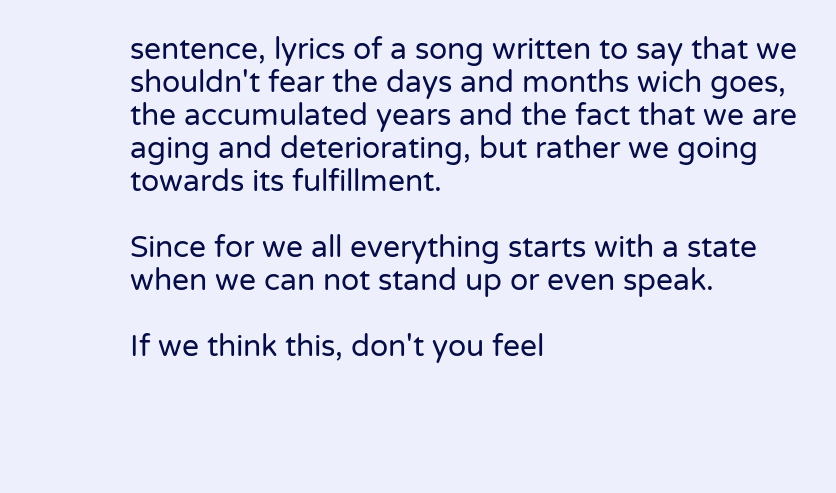sentence, lyrics of a song written to say that we shouldn't fear the days and months wich goes, the accumulated years and the fact that we are aging and deteriorating, but rather we going towards its fulfillment.

Since for we all everything starts with a state when we can not stand up or even speak.

If we think this, don't you feel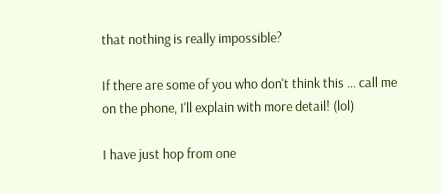that nothing is really impossible?

If there are some of you who don't think this ... call me on the phone, I'll explain with more detail! (lol)

I have just hop from one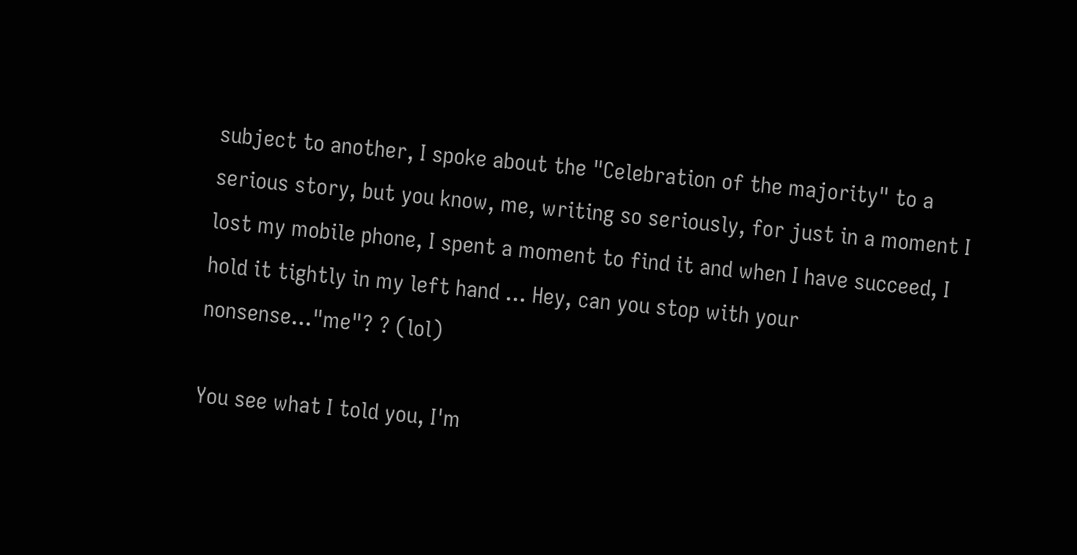subject to another, I spoke about the "Celebration of the majority" to a serious story, but you know, me, writing so seriously, for just in a moment I lost my mobile phone, I spent a moment to find it and when I have succeed, I hold it tightly in my left hand ... Hey, can you stop with your nonsense..."me"? ? (lol)

You see what I told you, I'm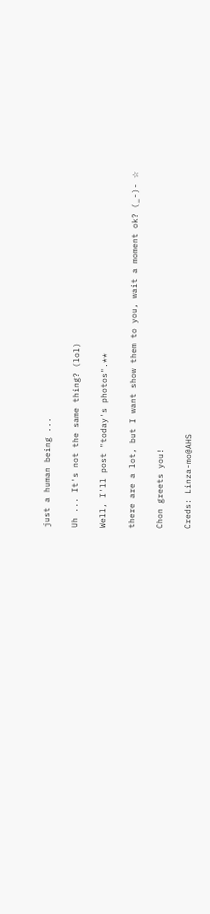just a human being ...

Uh ... It's not the same thing? (lol)

Well, I'll post "today's photos".**

there are a lot, but I want show them to you, wait a moment ok? (_-)- ☆

Chon greets you!

Creds: Linza-mo@AHS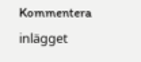Kommentera inlägget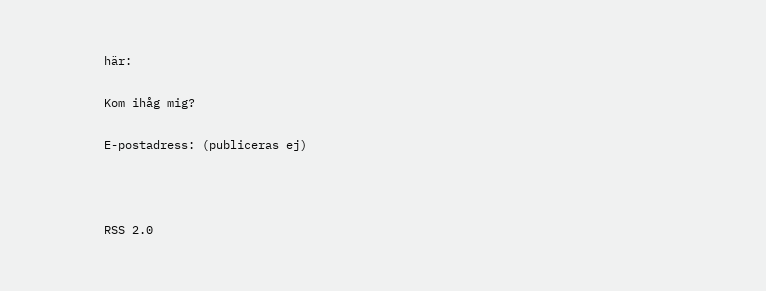här:

Kom ihåg mig?

E-postadress: (publiceras ej)



RSS 2.0